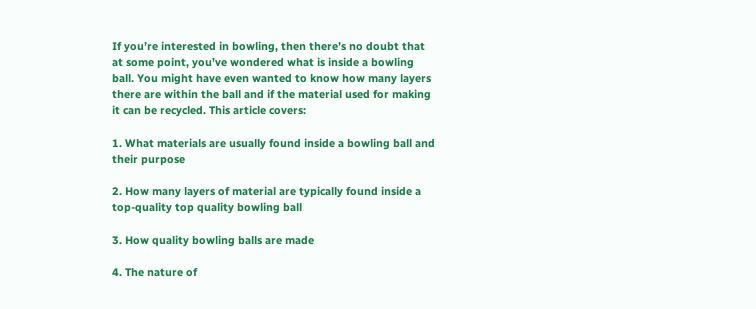If you’re interested in bowling, then there’s no doubt that at some point, you’ve wondered what is inside a bowling ball. You might have even wanted to know how many layers there are within the ball and if the material used for making it can be recycled. This article covers:

1. What materials are usually found inside a bowling ball and their purpose

2. How many layers of material are typically found inside a top-quality top quality bowling ball

3. How quality bowling balls are made

4. The nature of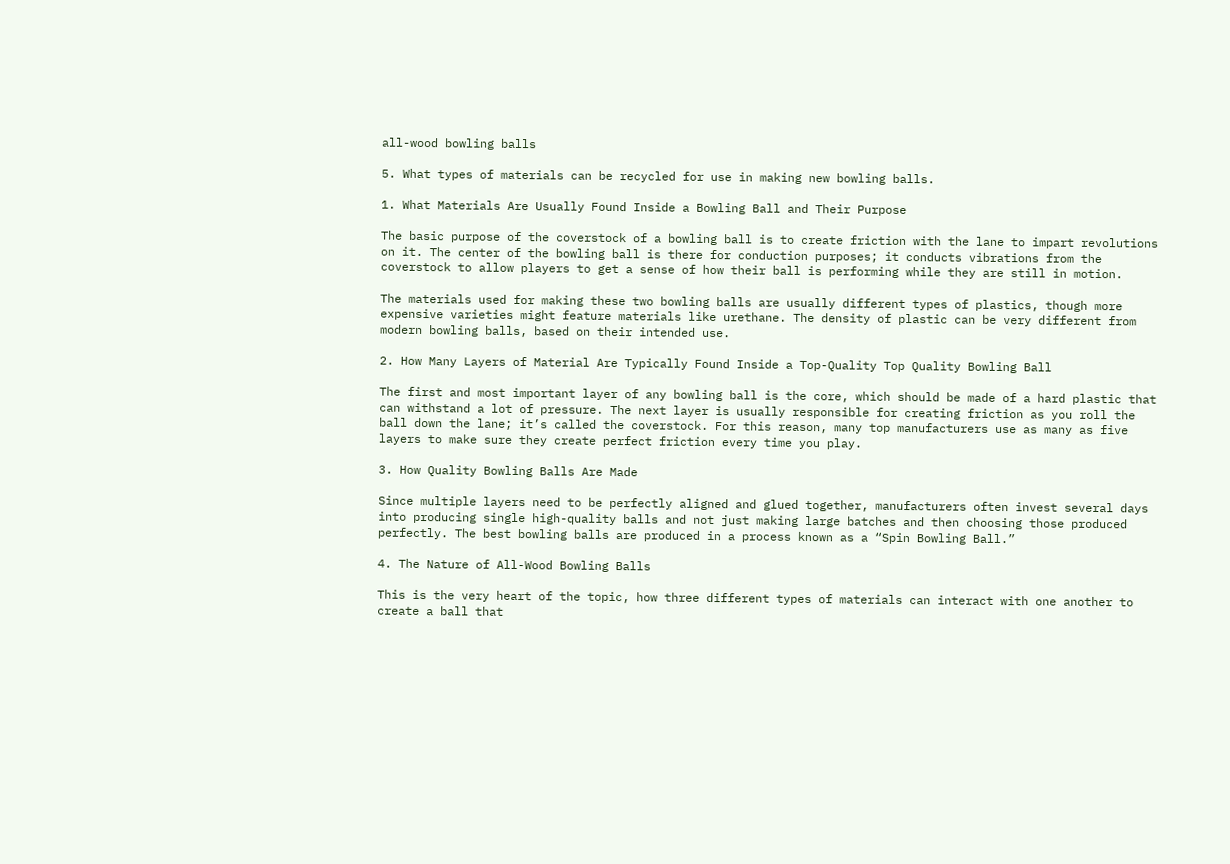all-wood bowling balls

5. What types of materials can be recycled for use in making new bowling balls.

1. What Materials Are Usually Found Inside a Bowling Ball and Their Purpose

The basic purpose of the coverstock of a bowling ball is to create friction with the lane to impart revolutions on it. The center of the bowling ball is there for conduction purposes; it conducts vibrations from the coverstock to allow players to get a sense of how their ball is performing while they are still in motion.

The materials used for making these two bowling balls are usually different types of plastics, though more expensive varieties might feature materials like urethane. The density of plastic can be very different from modern bowling balls, based on their intended use.

2. How Many Layers of Material Are Typically Found Inside a Top-Quality Top Quality Bowling Ball

The first and most important layer of any bowling ball is the core, which should be made of a hard plastic that can withstand a lot of pressure. The next layer is usually responsible for creating friction as you roll the ball down the lane; it’s called the coverstock. For this reason, many top manufacturers use as many as five layers to make sure they create perfect friction every time you play.

3. How Quality Bowling Balls Are Made

Since multiple layers need to be perfectly aligned and glued together, manufacturers often invest several days into producing single high-quality balls and not just making large batches and then choosing those produced perfectly. The best bowling balls are produced in a process known as a “Spin Bowling Ball.”

4. The Nature of All-Wood Bowling Balls

This is the very heart of the topic, how three different types of materials can interact with one another to create a ball that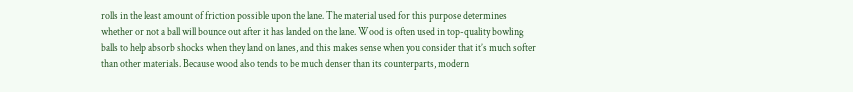rolls in the least amount of friction possible upon the lane. The material used for this purpose determines whether or not a ball will bounce out after it has landed on the lane. Wood is often used in top-quality bowling balls to help absorb shocks when they land on lanes, and this makes sense when you consider that it’s much softer than other materials. Because wood also tends to be much denser than its counterparts, modern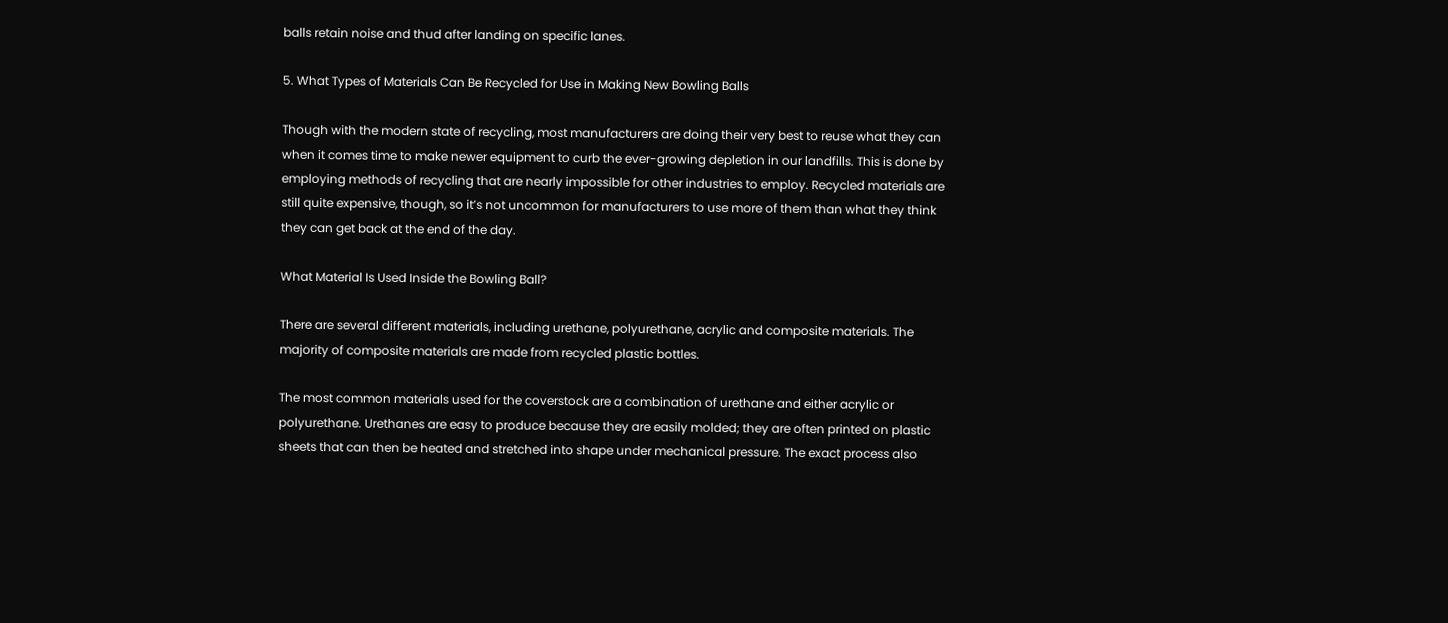balls retain noise and thud after landing on specific lanes.

5. What Types of Materials Can Be Recycled for Use in Making New Bowling Balls

Though with the modern state of recycling, most manufacturers are doing their very best to reuse what they can when it comes time to make newer equipment to curb the ever-growing depletion in our landfills. This is done by employing methods of recycling that are nearly impossible for other industries to employ. Recycled materials are still quite expensive, though, so it’s not uncommon for manufacturers to use more of them than what they think they can get back at the end of the day.

What Material Is Used Inside the Bowling Ball?

There are several different materials, including urethane, polyurethane, acrylic and composite materials. The majority of composite materials are made from recycled plastic bottles.

The most common materials used for the coverstock are a combination of urethane and either acrylic or polyurethane. Urethanes are easy to produce because they are easily molded; they are often printed on plastic sheets that can then be heated and stretched into shape under mechanical pressure. The exact process also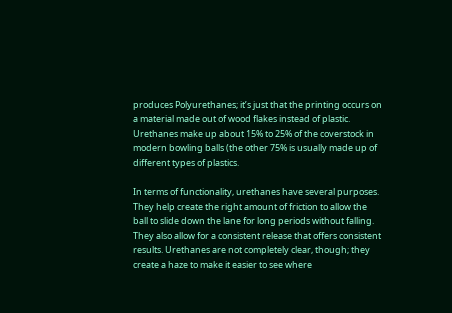produces Polyurethanes; it’s just that the printing occurs on a material made out of wood flakes instead of plastic. Urethanes make up about 15% to 25% of the coverstock in modern bowling balls (the other 75% is usually made up of different types of plastics.

In terms of functionality, urethanes have several purposes. They help create the right amount of friction to allow the ball to slide down the lane for long periods without falling. They also allow for a consistent release that offers consistent results. Urethanes are not completely clear, though; they create a haze to make it easier to see where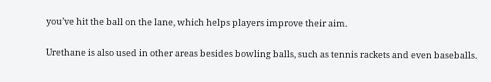you’ve hit the ball on the lane, which helps players improve their aim.

Urethane is also used in other areas besides bowling balls, such as tennis rackets and even baseballs.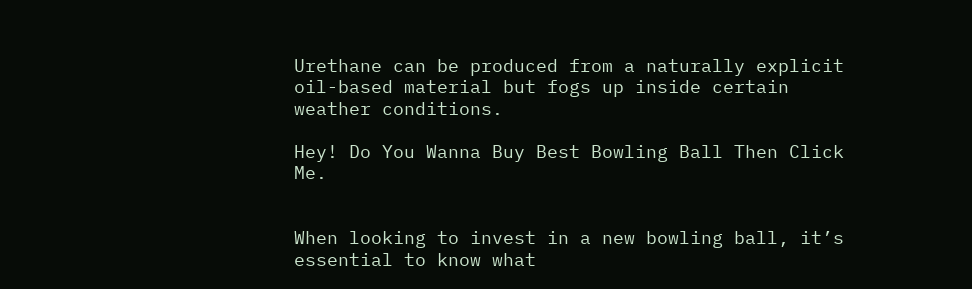Urethane can be produced from a naturally explicit oil-based material but fogs up inside certain weather conditions.

Hey! Do You Wanna Buy Best Bowling Ball Then Click Me.


When looking to invest in a new bowling ball, it’s essential to know what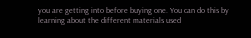you are getting into before buying one. You can do this by learning about the different materials used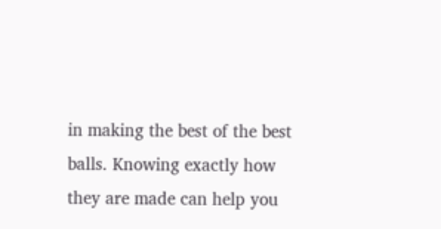in making the best of the best balls. Knowing exactly how they are made can help you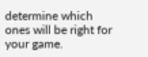determine which ones will be right for your game.